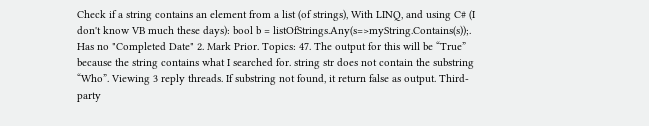Check if a string contains an element from a list (of strings), With LINQ, and using C# (I don't know VB much these days): bool b = listOfStrings.Any(s=>myString.Contains(s));. Has no "Completed Date" 2. Mark Prior. Topics: 47. The output for this will be “True” because the string contains what I searched for. string str does not contain the substring “Who”. Viewing 3 reply threads. If substring not found, it return false as output. Third-party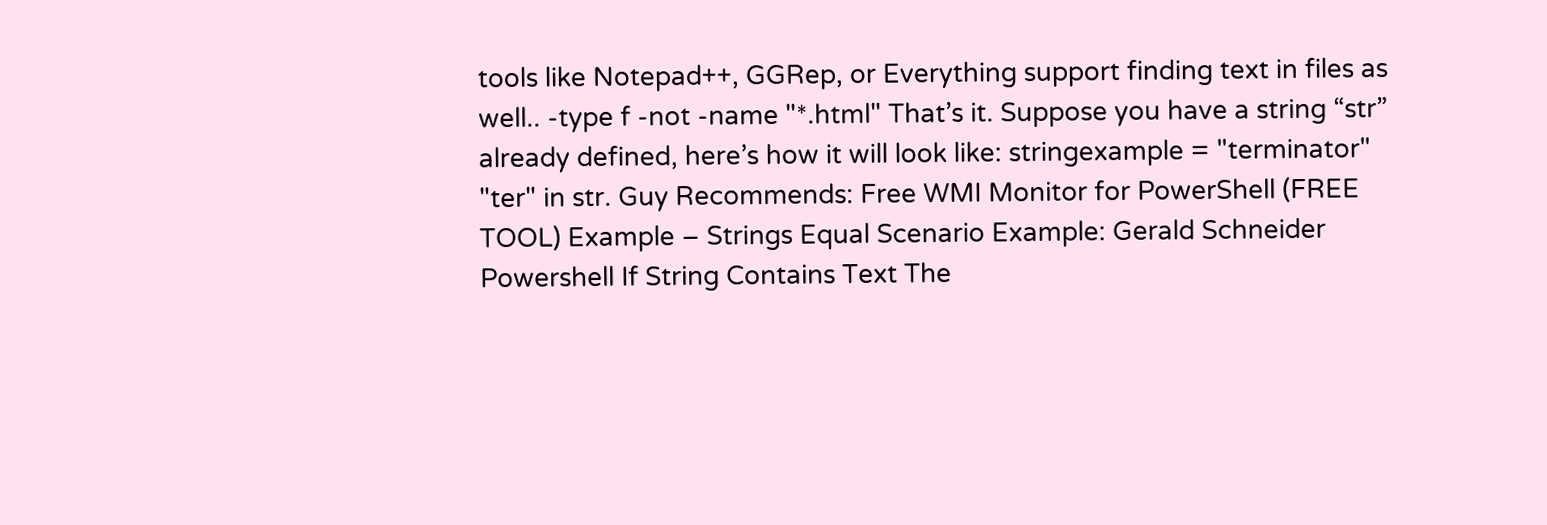tools like Notepad++, GGRep, or Everything support finding text in files as well.. -type f -not -name "*.html" That’s it. Suppose you have a string “str” already defined, here’s how it will look like: stringexample = "terminator" "ter" in str. Guy Recommends: Free WMI Monitor for PowerShell (FREE TOOL) Example – Strings Equal Scenario Example: Gerald Schneider Powershell If String Contains Text The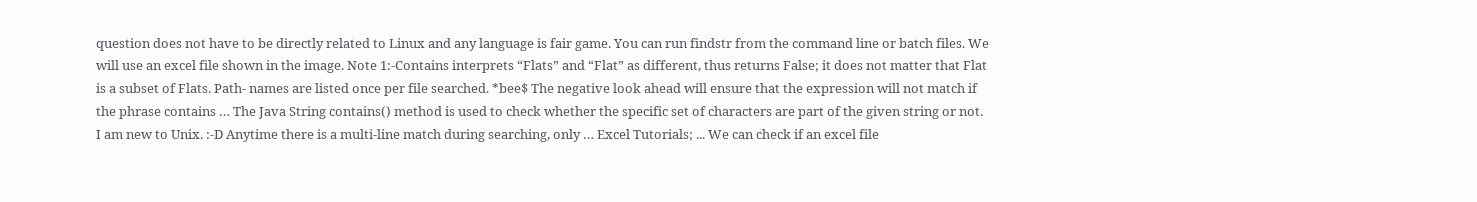question does not have to be directly related to Linux and any language is fair game. You can run findstr from the command line or batch files. We will use an excel file shown in the image. Note 1:-Contains interprets “Flats” and “Flat” as different, thus returns False; it does not matter that Flat is a subset of Flats. Path- names are listed once per file searched. *bee$ The negative look ahead will ensure that the expression will not match if the phrase contains … The Java String contains() method is used to check whether the specific set of characters are part of the given string or not. I am new to Unix. :-D Anytime there is a multi-line match during searching, only … Excel Tutorials; ... We can check if an excel file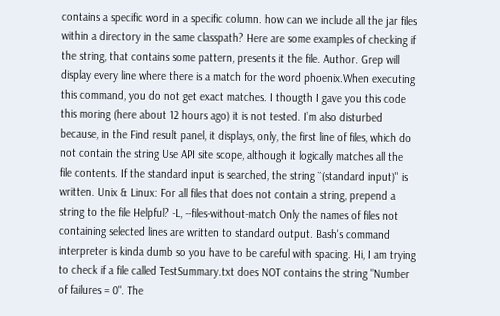contains a specific word in a specific column. how can we include all the jar files within a directory in the same classpath? Here are some examples of checking if the string, that contains some pattern, presents it the file. Author. Grep will display every line where there is a match for the word phoenix.When executing this command, you do not get exact matches. I thougth I gave you this code this moring (here about 12 hours ago) it is not tested. I’m also disturbed because, in the Find result panel, it displays, only, the first line of files, which do not contain the string Use API site scope, although it logically matches all the file contents. If the standard input is searched, the string ``(standard input)'' is written. Unix & Linux: For all files that does not contain a string, prepend a string to the file Helpful? -L, --files-without-match Only the names of files not containing selected lines are written to standard output. Bash's command interpreter is kinda dumb so you have to be careful with spacing. Hi, I am trying to check if a file called TestSummary.txt does NOT contains the string "Number of failures = 0". The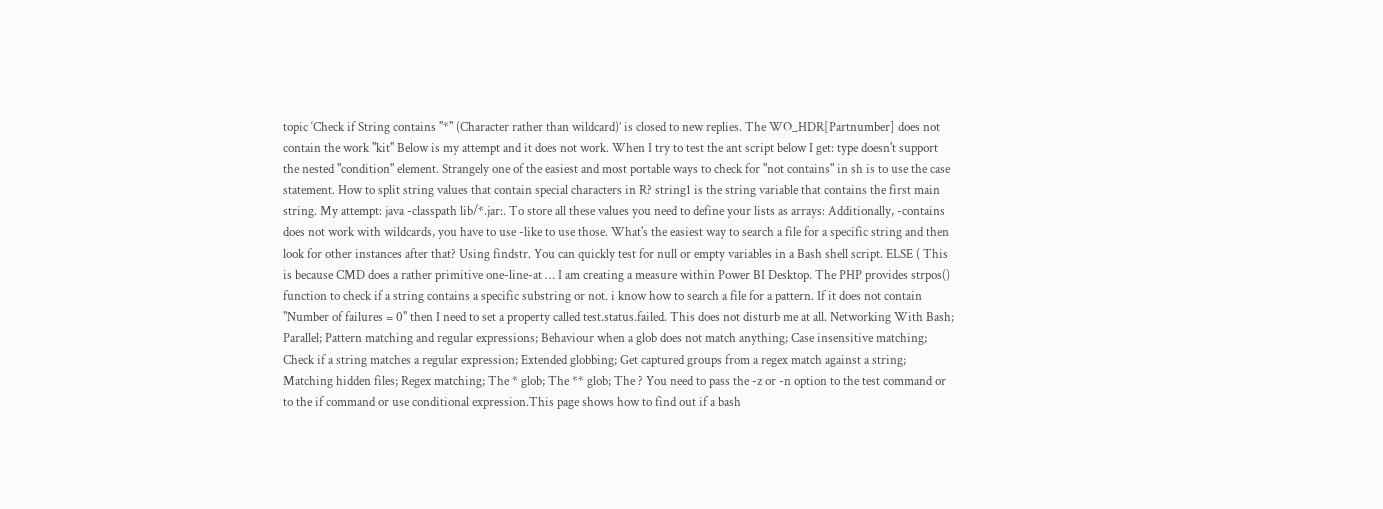topic ‘Check if String contains "*" (Character rather than wildcard)’ is closed to new replies. The WO_HDR[Partnumber] does not contain the work "kit" Below is my attempt and it does not work. When I try to test the ant script below I get: type doesn't support the nested "condition" element. Strangely one of the easiest and most portable ways to check for "not contains" in sh is to use the case statement. How to split string values that contain special characters in R? string1 is the string variable that contains the first main string. My attempt: java -classpath lib/*.jar:. To store all these values you need to define your lists as arrays: Additionally, -contains does not work with wildcards, you have to use -like to use those. What's the easiest way to search a file for a specific string and then look for other instances after that? Using findstr. You can quickly test for null or empty variables in a Bash shell script. ELSE ( This is because CMD does a rather primitive one-line-at … I am creating a measure within Power BI Desktop. The PHP provides strpos() function to check if a string contains a specific substring or not. i know how to search a file for a pattern. If it does not contain "Number of failures = 0" then I need to set a property called test.status.failed. This does not disturb me at all. Networking With Bash; Parallel; Pattern matching and regular expressions; Behaviour when a glob does not match anything; Case insensitive matching; Check if a string matches a regular expression; Extended globbing; Get captured groups from a regex match against a string; Matching hidden files; Regex matching; The * glob; The ** glob; The ? You need to pass the -z or -n option to the test command or to the if command or use conditional expression.This page shows how to find out if a bash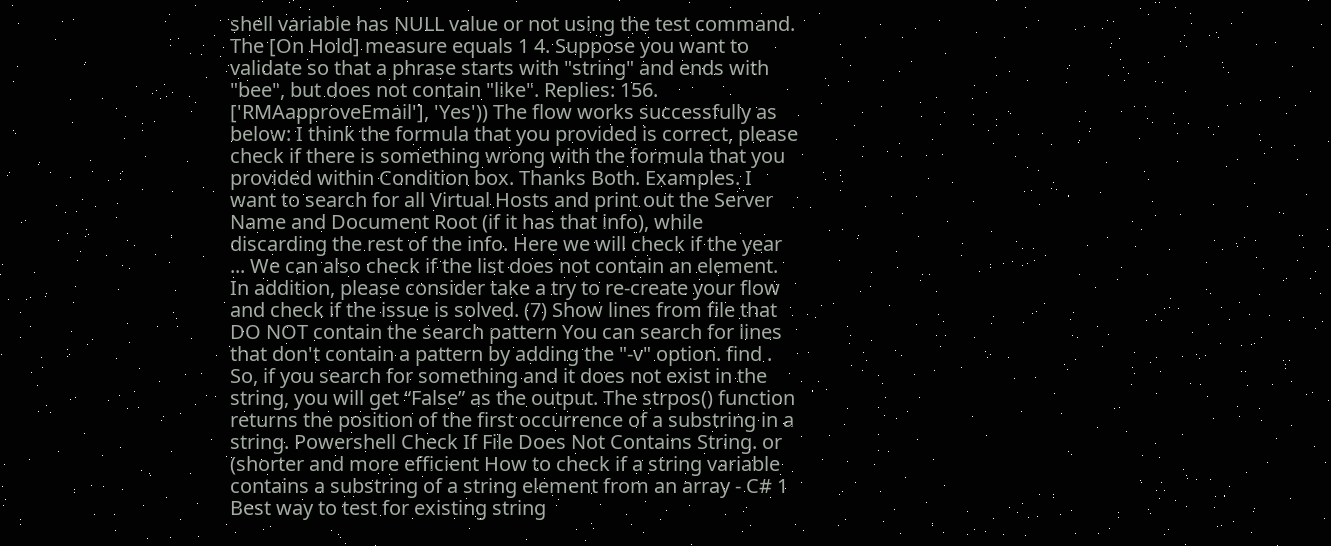shell variable has NULL value or not using the test command. The [On Hold] measure equals 1 4. Suppose you want to validate so that a phrase starts with "string" and ends with "bee", but does not contain "like". Replies: 156. ['RMAapproveEmail'], 'Yes')) The flow works successfully as below: I think the formula that you provided is correct, please check if there is something wrong with the formula that you provided within Condition box. Thanks Both. Examples. I want to search for all Virtual Hosts and print out the Server Name and Document Root (if it has that info), while discarding the rest of the info. Here we will check if the year ... We can also check if the list does not contain an element. In addition, please consider take a try to re-create your flow and check if the issue is solved. (7) Show lines from file that DO NOT contain the search pattern You can search for lines that don't contain a pattern by adding the "-v" option. find . So, if you search for something and it does not exist in the string, you will get “False” as the output. The strpos() function returns the position of the first occurrence of a substring in a string. Powershell Check If File Does Not Contains String. or (shorter and more efficient How to check if a string variable contains a substring of a string element from an array - C# 1 Best way to test for existing string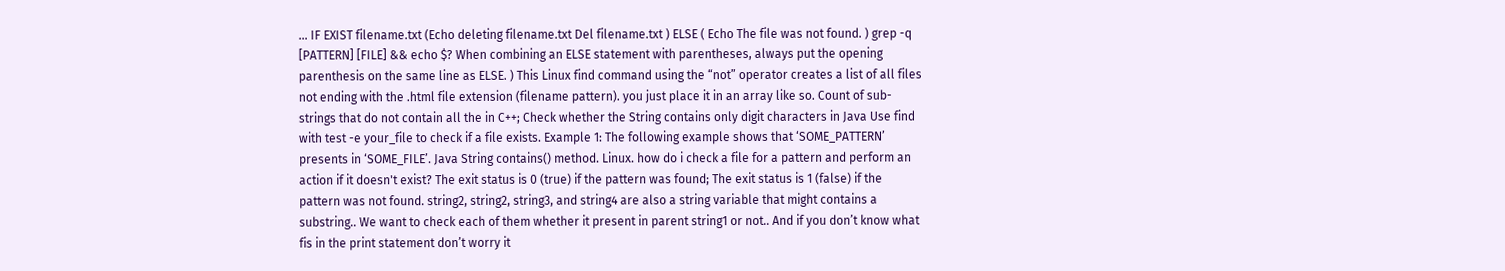… IF EXIST filename.txt (Echo deleting filename.txt Del filename.txt ) ELSE ( Echo The file was not found. ) grep -q [PATTERN] [FILE] && echo $? When combining an ELSE statement with parentheses, always put the opening parenthesis on the same line as ELSE. ) This Linux find command using the “not” operator creates a list of all files not ending with the .html file extension (filename pattern). you just place it in an array like so. Count of sub-strings that do not contain all the in C++; Check whether the String contains only digit characters in Java Use find with test -e your_file to check if a file exists. Example 1: The following example shows that ‘SOME_PATTERN’ presents in ‘SOME_FILE’. Java String contains() method. Linux. how do i check a file for a pattern and perform an action if it doesn't exist? The exit status is 0 (true) if the pattern was found; The exit status is 1 (false) if the pattern was not found. string2, string2, string3, and string4 are also a string variable that might contains a substring.. We want to check each of them whether it present in parent string1 or not.. And if you don’t know what fis in the print statement don’t worry it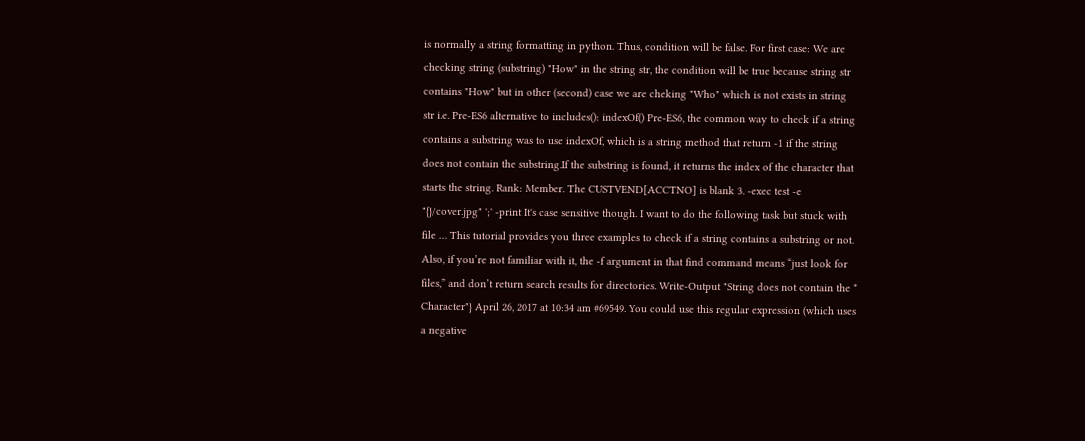is normally a string formatting in python. Thus, condition will be false. For first case: We are checking string (substring) "How" in the string str, the condition will be true because string str contains "How" but in other (second) case we are cheking "Who" which is not exists in string str i.e. Pre-ES6 alternative to includes(): indexOf() Pre-ES6, the common way to check if a string contains a substring was to use indexOf, which is a string method that return -1 if the string does not contain the substring.If the substring is found, it returns the index of the character that starts the string. Rank: Member. The CUSTVEND[ACCTNO] is blank 3. -exec test -e "{}/cover.jpg" ';' -print It's case sensitive though. I want to do the following task but stuck with file … This tutorial provides you three examples to check if a string contains a substring or not. Also, if you’re not familiar with it, the -f argument in that find command means “just look for files,” and don’t return search results for directories. Write-Output "String does not contain the * Character"} April 26, 2017 at 10:34 am #69549. You could use this regular expression (which uses a negative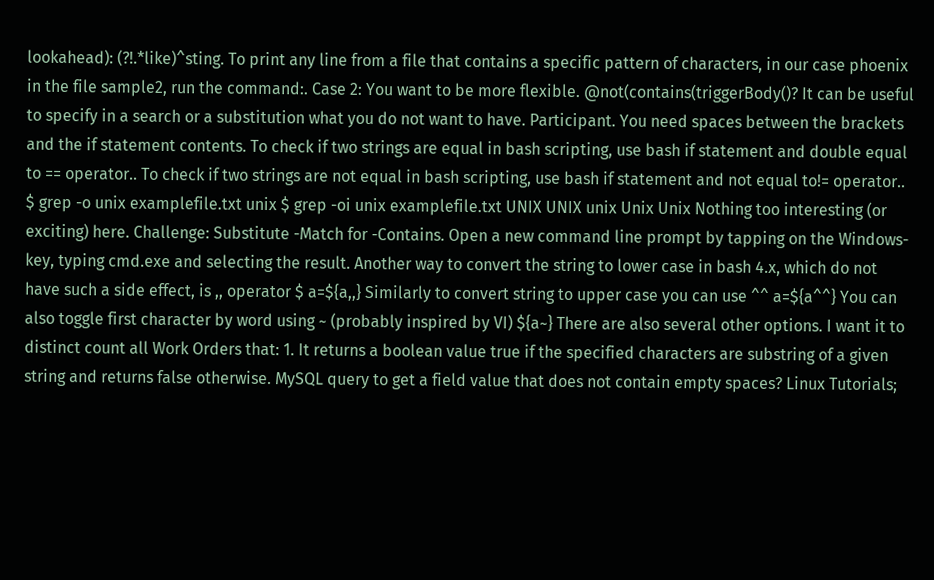lookahead): (?!.*like)^sting. To print any line from a file that contains a specific pattern of characters, in our case phoenix in the file sample2, run the command:. Case 2: You want to be more flexible. @not(contains(triggerBody()? It can be useful to specify in a search or a substitution what you do not want to have. Participant. You need spaces between the brackets and the if statement contents. To check if two strings are equal in bash scripting, use bash if statement and double equal to == operator.. To check if two strings are not equal in bash scripting, use bash if statement and not equal to!= operator.. $ grep -o unix examplefile.txt unix $ grep -oi unix examplefile.txt UNIX UNIX unix Unix Unix Nothing too interesting (or exciting) here. Challenge: Substitute -Match for -Contains. Open a new command line prompt by tapping on the Windows-key, typing cmd.exe and selecting the result. Another way to convert the string to lower case in bash 4.x, which do not have such a side effect, is ,, operator $ a=${a,,} Similarly to convert string to upper case you can use ^^ a=${a^^} You can also toggle first character by word using ~ (probably inspired by VI) ${a~} There are also several other options. I want it to distinct count all Work Orders that: 1. It returns a boolean value true if the specified characters are substring of a given string and returns false otherwise. MySQL query to get a field value that does not contain empty spaces? Linux Tutorials;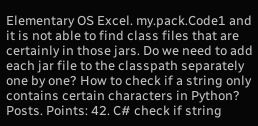Elementary OS Excel. my.pack.Code1 and it is not able to find class files that are certainly in those jars. Do we need to add each jar file to the classpath separately one by one? How to check if a string only contains certain characters in Python? Posts. Points: 42. C# check if string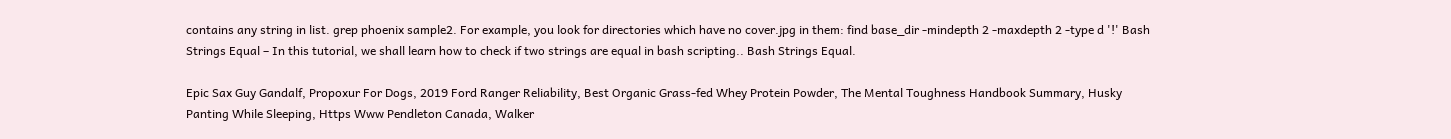contains any string in list. grep phoenix sample2. For example, you look for directories which have no cover.jpg in them: find base_dir -mindepth 2 -maxdepth 2 -type d '!' Bash Strings Equal – In this tutorial, we shall learn how to check if two strings are equal in bash scripting.. Bash Strings Equal.

Epic Sax Guy Gandalf, Propoxur For Dogs, 2019 Ford Ranger Reliability, Best Organic Grass-fed Whey Protein Powder, The Mental Toughness Handbook Summary, Husky Panting While Sleeping, Https Www Pendleton Canada, Walker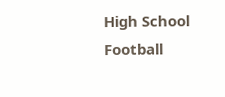High School Football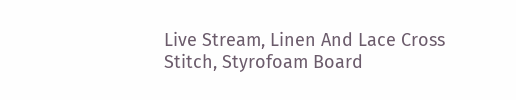Live Stream, Linen And Lace Cross Stitch, Styrofoam Board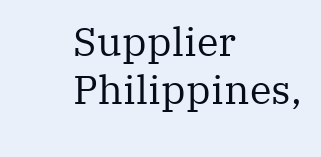Supplier Philippines,